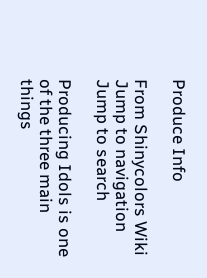Produce Info

From Shinycolors Wiki
Jump to navigation Jump to search

Producing Idols is one of the three main things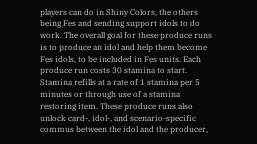players can do in Shiny Colors, the others being Fes and sending support idols to do work. The overall goal for these produce runs is to produce an idol and help them become Fes idols, to be included in Fes units. Each produce run costs 30 stamina to start. Stamina refills at a rate of 1 stamina per 5 minutes or through use of a stamina restoring item. These produce runs also unlock card-, idol-, and scenario-specific commus between the idol and the producer,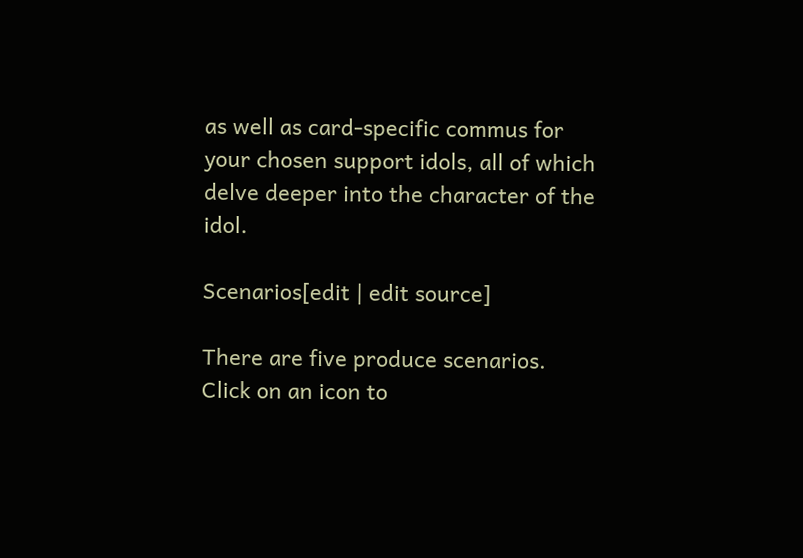as well as card-specific commus for your chosen support idols, all of which delve deeper into the character of the idol.

Scenarios[edit | edit source]

There are five produce scenarios. Click on an icon to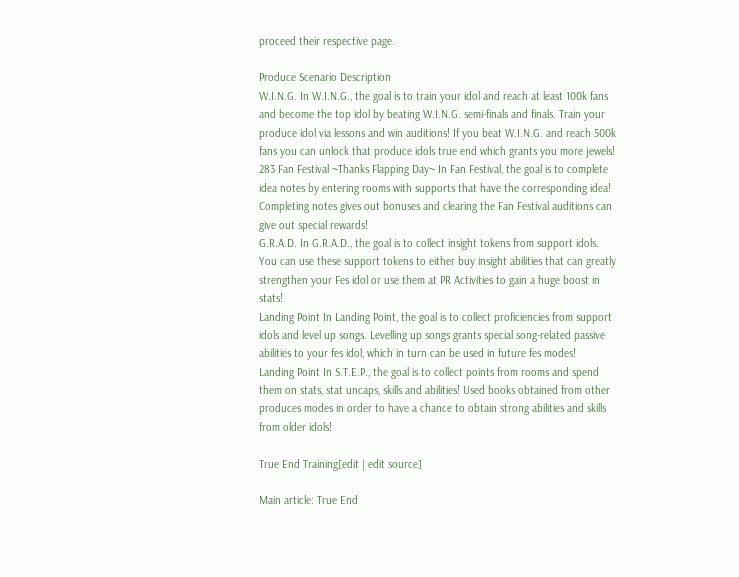proceed their respective page.

Produce Scenario Description
W.I.N.G. In W.I.N.G., the goal is to train your idol and reach at least 100k fans and become the top idol by beating W.I.N.G. semi-finals and finals. Train your produce idol via lessons and win auditions! If you beat W.I.N.G. and reach 500k fans you can unlock that produce idols true end which grants you more jewels!
283 Fan Festival ~Thanks Flapping Day~ In Fan Festival, the goal is to complete idea notes by entering rooms with supports that have the corresponding idea! Completing notes gives out bonuses and clearing the Fan Festival auditions can give out special rewards!
G.R.A.D. In G.R.A.D., the goal is to collect insight tokens from support idols. You can use these support tokens to either buy insight abilities that can greatly strengthen your Fes idol or use them at PR Activities to gain a huge boost in stats!
Landing Point In Landing Point, the goal is to collect proficiencies from support idols and level up songs. Levelling up songs grants special song-related passive abilities to your fes idol, which in turn can be used in future fes modes!
Landing Point In S.T.E.P., the goal is to collect points from rooms and spend them on stats, stat uncaps, skills and abilities! Used books obtained from other produces modes in order to have a chance to obtain strong abilities and skills from older idols!

True End Training[edit | edit source]

Main article: True End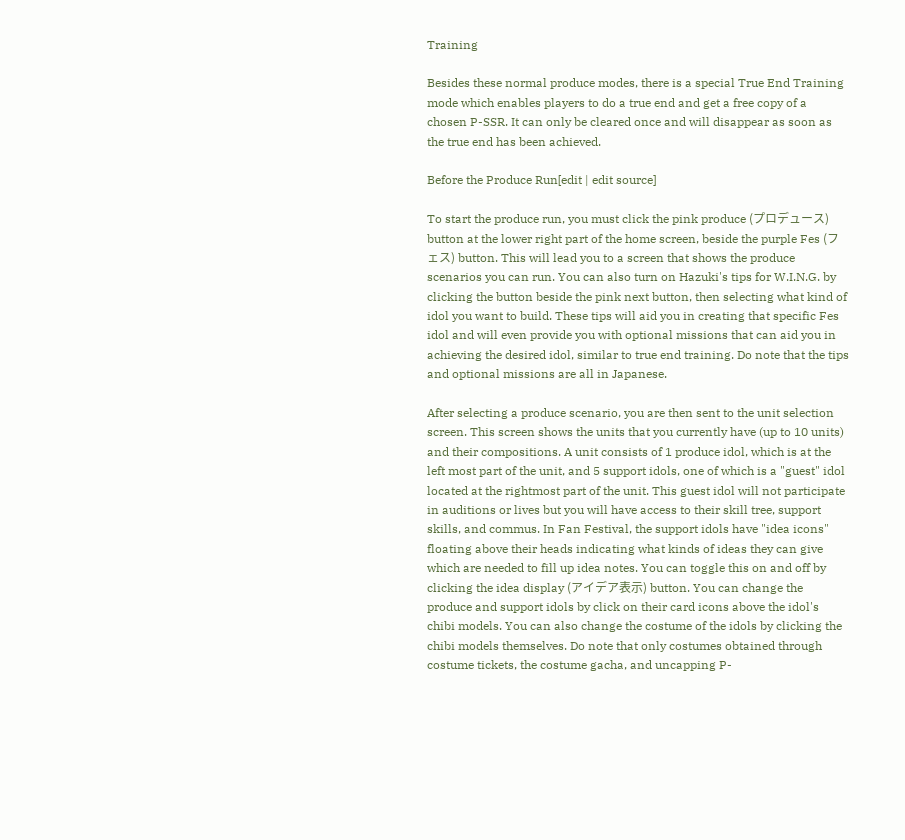Training

Besides these normal produce modes, there is a special True End Training mode which enables players to do a true end and get a free copy of a chosen P-SSR. It can only be cleared once and will disappear as soon as the true end has been achieved.

Before the Produce Run[edit | edit source]

To start the produce run, you must click the pink produce (プロデュース) button at the lower right part of the home screen, beside the purple Fes (フェス) button. This will lead you to a screen that shows the produce scenarios you can run. You can also turn on Hazuki's tips for W.I.N.G. by clicking the button beside the pink next button, then selecting what kind of idol you want to build. These tips will aid you in creating that specific Fes idol and will even provide you with optional missions that can aid you in achieving the desired idol, similar to true end training. Do note that the tips and optional missions are all in Japanese.

After selecting a produce scenario, you are then sent to the unit selection screen. This screen shows the units that you currently have (up to 10 units) and their compositions. A unit consists of 1 produce idol, which is at the left most part of the unit, and 5 support idols, one of which is a "guest" idol located at the rightmost part of the unit. This guest idol will not participate in auditions or lives but you will have access to their skill tree, support skills, and commus. In Fan Festival, the support idols have "idea icons" floating above their heads indicating what kinds of ideas they can give which are needed to fill up idea notes. You can toggle this on and off by clicking the idea display (アイデア表示) button. You can change the produce and support idols by click on their card icons above the idol's chibi models. You can also change the costume of the idols by clicking the chibi models themselves. Do note that only costumes obtained through costume tickets, the costume gacha, and uncapping P-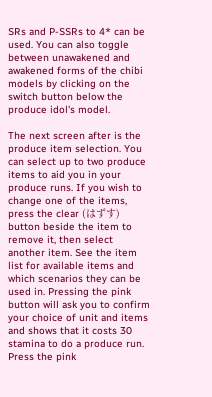SRs and P-SSRs to 4* can be used. You can also toggle between unawakened and awakened forms of the chibi models by clicking on the switch button below the produce idol's model.

The next screen after is the produce item selection. You can select up to two produce items to aid you in your produce runs. If you wish to change one of the items, press the clear (はずす) button beside the item to remove it, then select another item. See the item list for available items and which scenarios they can be used in. Pressing the pink button will ask you to confirm your choice of unit and items and shows that it costs 30 stamina to do a produce run. Press the pink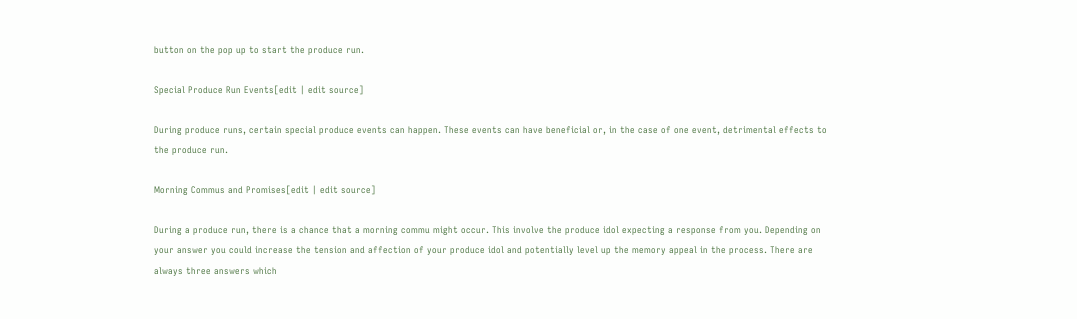button on the pop up to start the produce run.

Special Produce Run Events[edit | edit source]

During produce runs, certain special produce events can happen. These events can have beneficial or, in the case of one event, detrimental effects to the produce run.

Morning Commus and Promises[edit | edit source]

During a produce run, there is a chance that a morning commu might occur. This involve the produce idol expecting a response from you. Depending on your answer you could increase the tension and affection of your produce idol and potentially level up the memory appeal in the process. There are always three answers which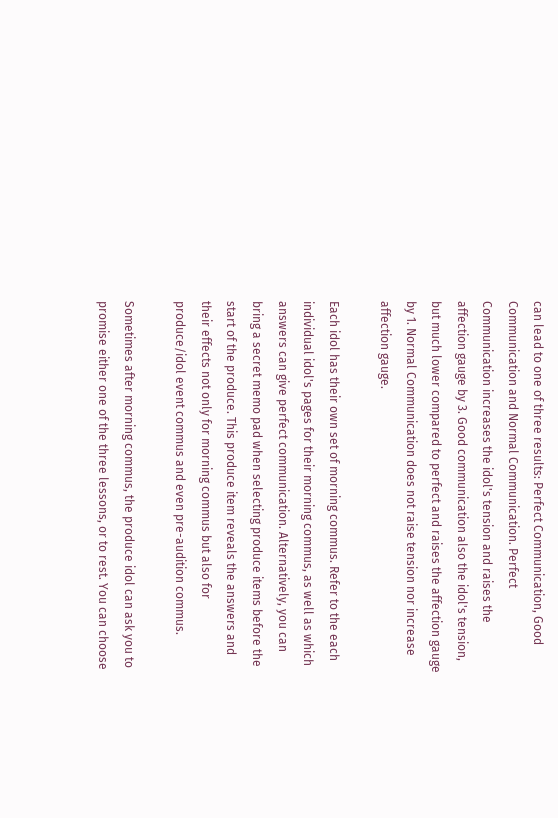can lead to one of three results: Perfect Communication, Good Communication and Normal Communication. Perfect Communication increases the idol's tension and raises the affection gauge by 3. Good communication also the idol's tension, but much lower compared to perfect and raises the affection gauge by 1. Normal Communication does not raise tension nor increase affection gauge.

Each idol has their own set of morning commus. Refer to the each individual idol's pages for their morning commus, as well as which answers can give perfect communication. Alternatively, you can bring a secret memo pad when selecting produce items before the start of the produce. This produce item reveals the answers and their effects not only for morning commus but also for produce/idol event commus and even pre-audition commus.

Sometimes after morning commus, the produce idol can ask you to promise either one of the three lessons, or to rest. You can choose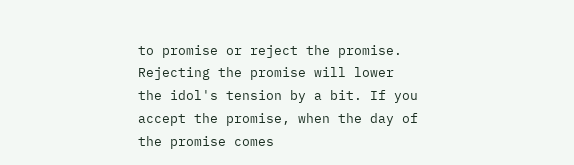to promise or reject the promise. Rejecting the promise will lower the idol's tension by a bit. If you accept the promise, when the day of the promise comes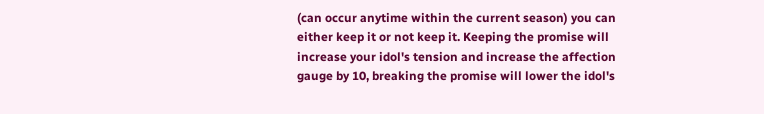(can occur anytime within the current season) you can either keep it or not keep it. Keeping the promise will increase your idol's tension and increase the affection gauge by 10, breaking the promise will lower the idol's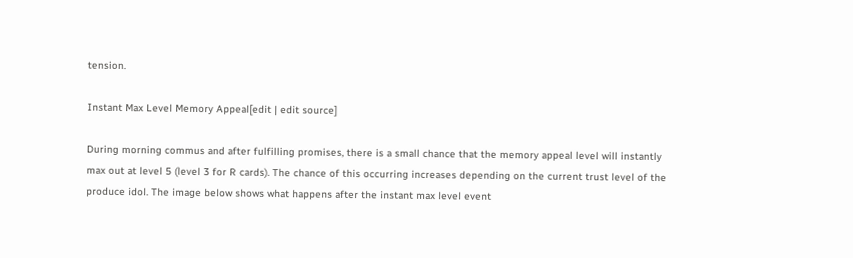tension.

Instant Max Level Memory Appeal[edit | edit source]

During morning commus and after fulfilling promises, there is a small chance that the memory appeal level will instantly max out at level 5 (level 3 for R cards). The chance of this occurring increases depending on the current trust level of the produce idol. The image below shows what happens after the instant max level event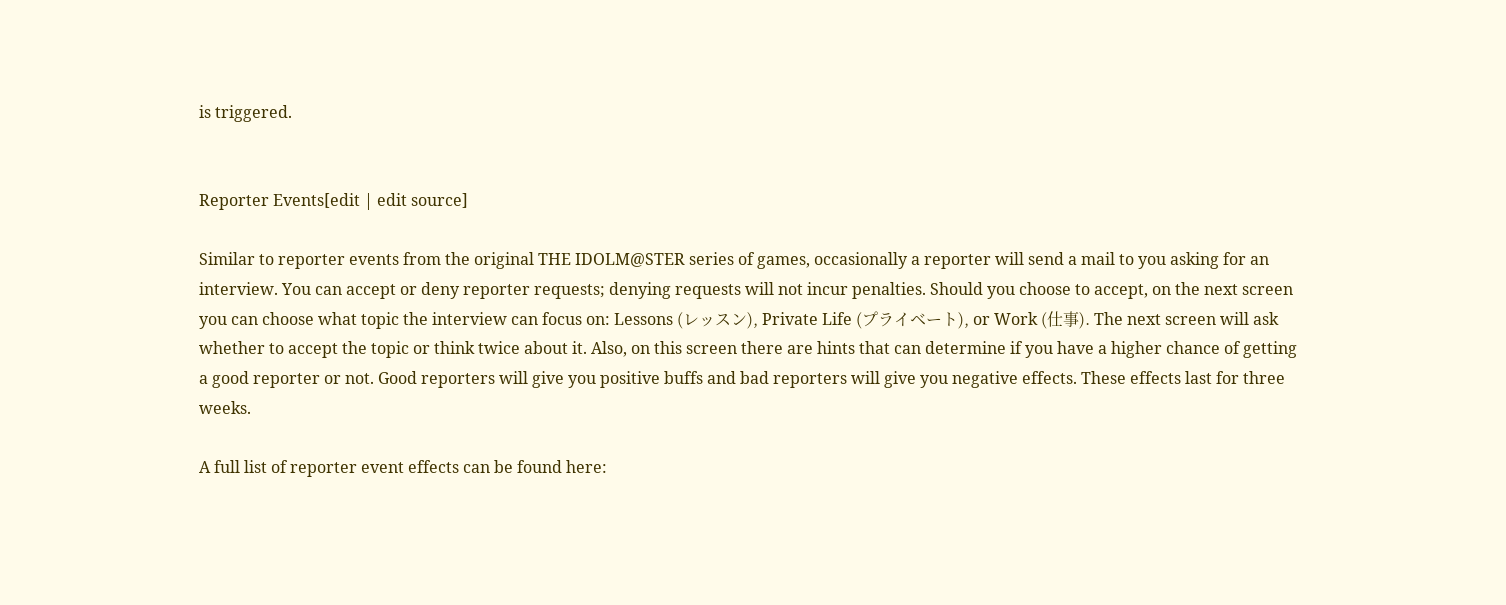is triggered.


Reporter Events[edit | edit source]

Similar to reporter events from the original THE IDOLM@STER series of games, occasionally a reporter will send a mail to you asking for an interview. You can accept or deny reporter requests; denying requests will not incur penalties. Should you choose to accept, on the next screen you can choose what topic the interview can focus on: Lessons (レッスン), Private Life (プライベート), or Work (仕事). The next screen will ask whether to accept the topic or think twice about it. Also, on this screen there are hints that can determine if you have a higher chance of getting a good reporter or not. Good reporters will give you positive buffs and bad reporters will give you negative effects. These effects last for three weeks.

A full list of reporter event effects can be found here: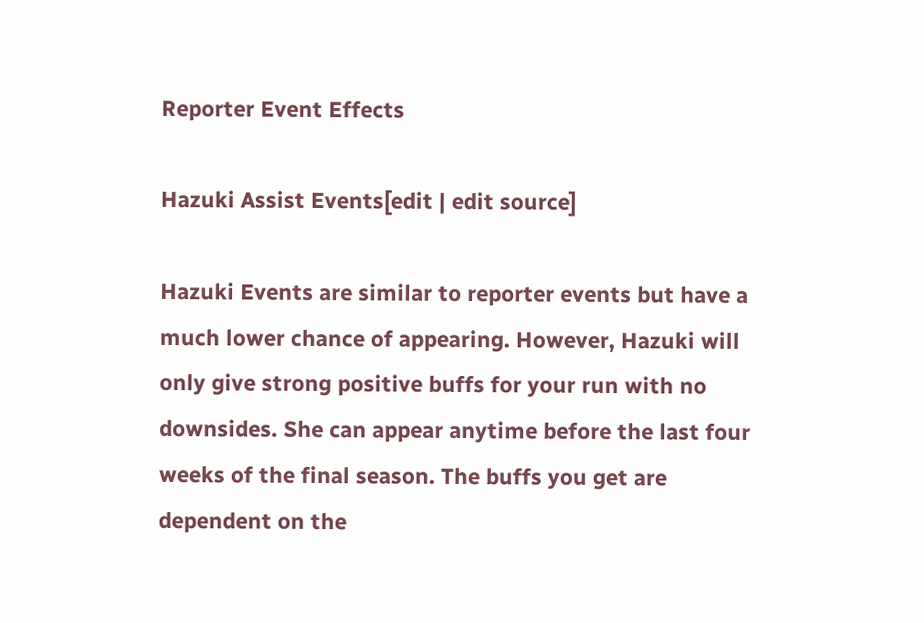Reporter Event Effects

Hazuki Assist Events[edit | edit source]

Hazuki Events are similar to reporter events but have a much lower chance of appearing. However, Hazuki will only give strong positive buffs for your run with no downsides. She can appear anytime before the last four weeks of the final season. The buffs you get are dependent on the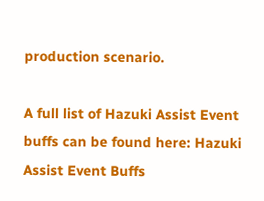production scenario.

A full list of Hazuki Assist Event buffs can be found here: Hazuki Assist Event Buffs